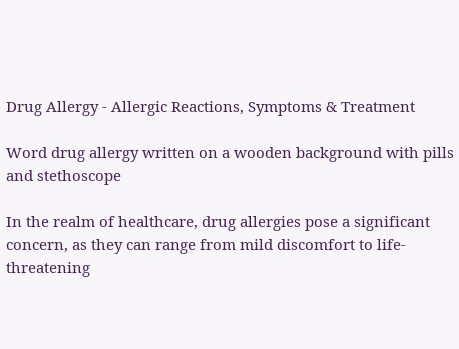Drug Allergy - Allergic Reactions, Symptoms & Treatment

Word drug allergy written on a wooden background with pills and stethoscope

In the realm of healthcare, drug allergies pose a significant concern, as they can range from mild discomfort to life-threatening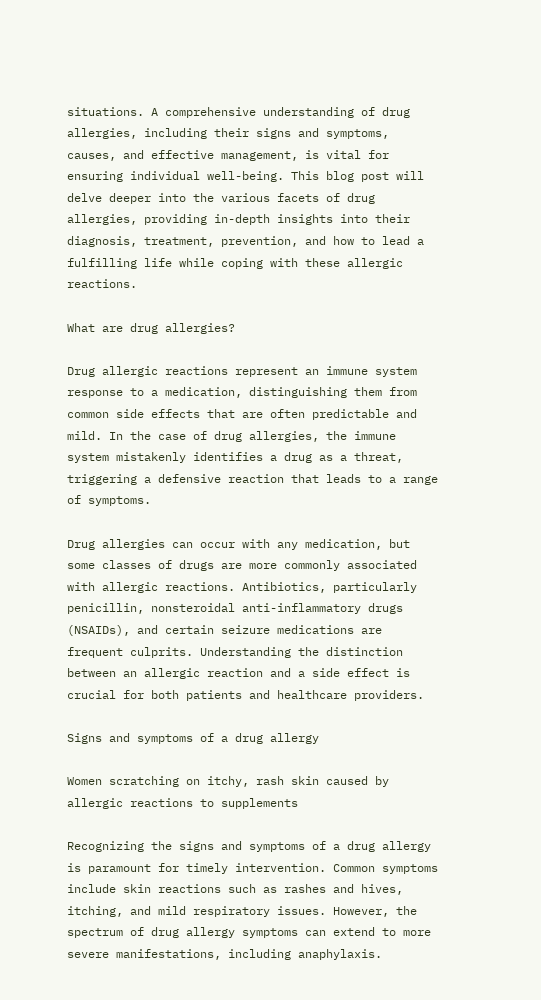situations. A comprehensive understanding of drug allergies, including their signs and symptoms, causes, and effective management, is vital for ensuring individual well-being. This blog post will delve deeper into the various facets of drug allergies, providing in-depth insights into their diagnosis, treatment, prevention, and how to lead a fulfilling life while coping with these allergic reactions.

What are drug allergies?

Drug allergic reactions represent an immune system response to a medication, distinguishing them from common side effects that are often predictable and mild. In the case of drug allergies, the immune system mistakenly identifies a drug as a threat, triggering a defensive reaction that leads to a range of symptoms.

Drug allergies can occur with any medication, but some classes of drugs are more commonly associated with allergic reactions. Antibiotics, particularly penicillin, nonsteroidal anti-inflammatory drugs (NSAIDs), and certain seizure medications are frequent culprits. Understanding the distinction between an allergic reaction and a side effect is crucial for both patients and healthcare providers.

Signs and symptoms of a drug allergy

Women scratching on itchy, rash skin caused by allergic reactions to supplements

Recognizing the signs and symptoms of a drug allergy is paramount for timely intervention. Common symptoms include skin reactions such as rashes and hives, itching, and mild respiratory issues. However, the spectrum of drug allergy symptoms can extend to more severe manifestations, including anaphylaxis.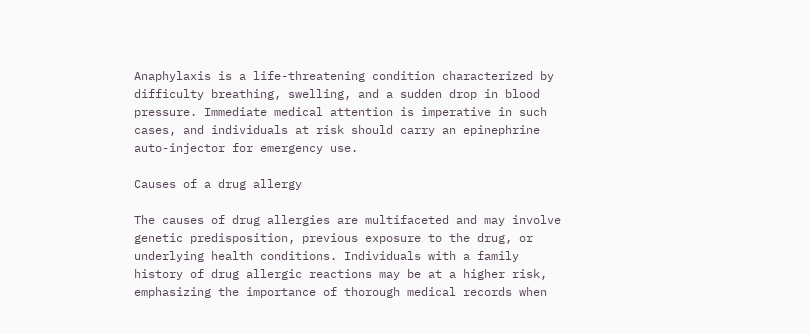Anaphylaxis is a life-threatening condition characterized by difficulty breathing, swelling, and a sudden drop in blood pressure. Immediate medical attention is imperative in such cases, and individuals at risk should carry an epinephrine auto-injector for emergency use.

Causes of a drug allergy

The causes of drug allergies are multifaceted and may involve genetic predisposition, previous exposure to the drug, or underlying health conditions. Individuals with a family history of drug allergic reactions may be at a higher risk, emphasizing the importance of thorough medical records when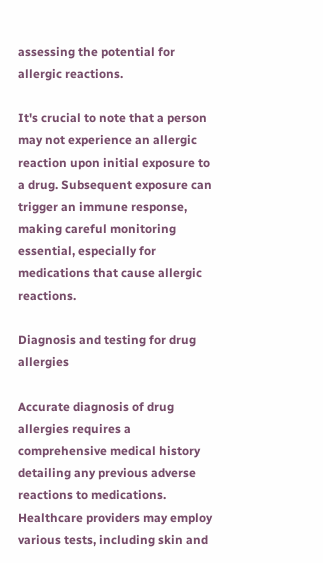assessing the potential for allergic reactions.

It's crucial to note that a person may not experience an allergic reaction upon initial exposure to a drug. Subsequent exposure can trigger an immune response, making careful monitoring essential, especially for medications that cause allergic reactions.

Diagnosis and testing for drug allergies

Accurate diagnosis of drug allergies requires a comprehensive medical history detailing any previous adverse reactions to medications. Healthcare providers may employ various tests, including skin and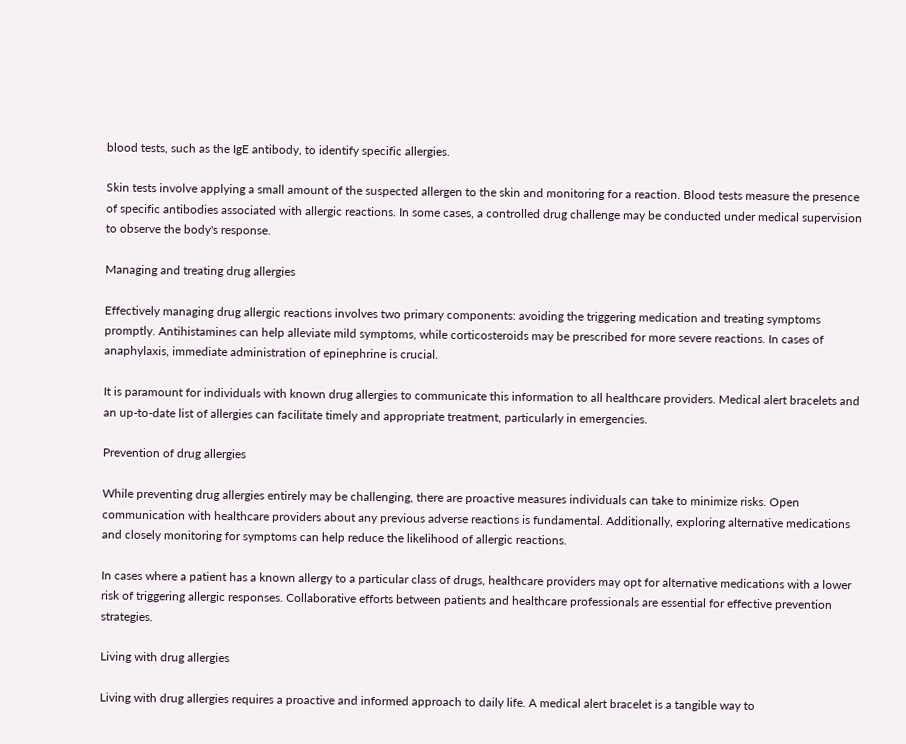blood tests, such as the IgE antibody, to identify specific allergies.

Skin tests involve applying a small amount of the suspected allergen to the skin and monitoring for a reaction. Blood tests measure the presence of specific antibodies associated with allergic reactions. In some cases, a controlled drug challenge may be conducted under medical supervision to observe the body's response.

Managing and treating drug allergies

Effectively managing drug allergic reactions involves two primary components: avoiding the triggering medication and treating symptoms promptly. Antihistamines can help alleviate mild symptoms, while corticosteroids may be prescribed for more severe reactions. In cases of anaphylaxis, immediate administration of epinephrine is crucial.

It is paramount for individuals with known drug allergies to communicate this information to all healthcare providers. Medical alert bracelets and an up-to-date list of allergies can facilitate timely and appropriate treatment, particularly in emergencies.

Prevention of drug allergies

While preventing drug allergies entirely may be challenging, there are proactive measures individuals can take to minimize risks. Open communication with healthcare providers about any previous adverse reactions is fundamental. Additionally, exploring alternative medications and closely monitoring for symptoms can help reduce the likelihood of allergic reactions.

In cases where a patient has a known allergy to a particular class of drugs, healthcare providers may opt for alternative medications with a lower risk of triggering allergic responses. Collaborative efforts between patients and healthcare professionals are essential for effective prevention strategies.

Living with drug allergies

Living with drug allergies requires a proactive and informed approach to daily life. A medical alert bracelet is a tangible way to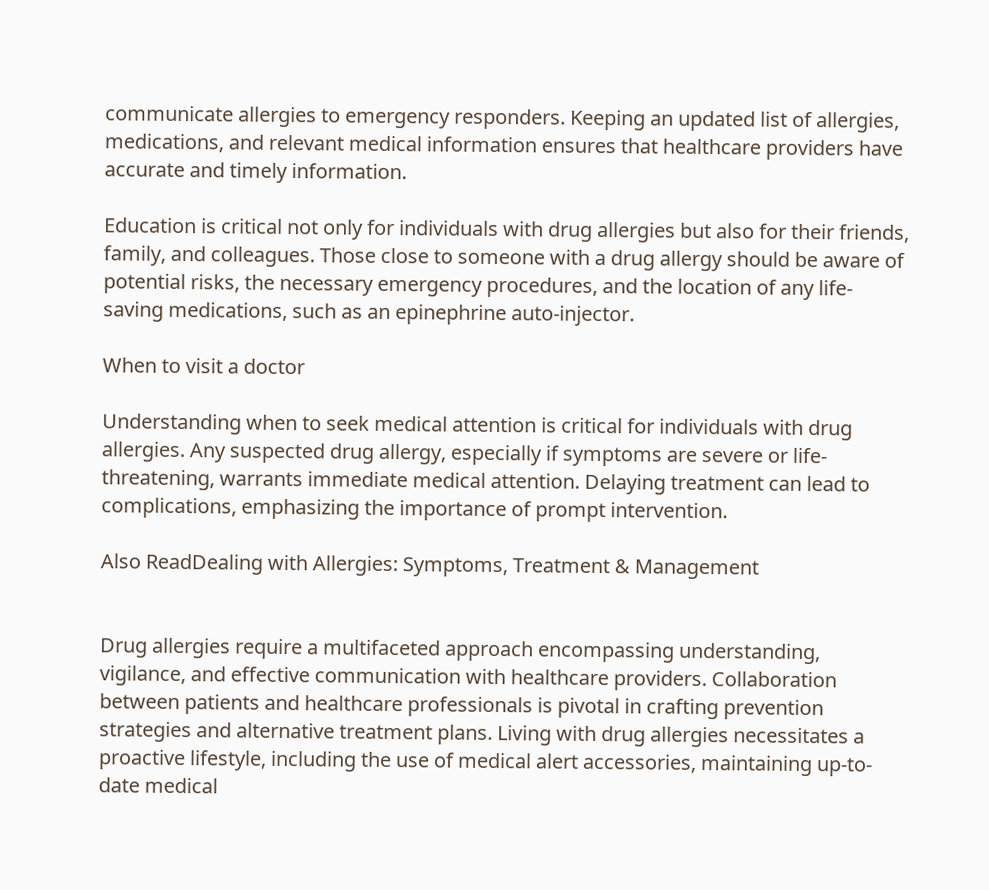communicate allergies to emergency responders. Keeping an updated list of allergies, medications, and relevant medical information ensures that healthcare providers have accurate and timely information.

Education is critical not only for individuals with drug allergies but also for their friends, family, and colleagues. Those close to someone with a drug allergy should be aware of potential risks, the necessary emergency procedures, and the location of any life-saving medications, such as an epinephrine auto-injector.

When to visit a doctor

Understanding when to seek medical attention is critical for individuals with drug allergies. Any suspected drug allergy, especially if symptoms are severe or life-threatening, warrants immediate medical attention. Delaying treatment can lead to complications, emphasizing the importance of prompt intervention.

Also ReadDealing with Allergies: Symptoms, Treatment & Management


Drug allergies require a multifaceted approach encompassing understanding, vigilance, and effective communication with healthcare providers. Collaboration between patients and healthcare professionals is pivotal in crafting prevention strategies and alternative treatment plans. Living with drug allergies necessitates a proactive lifestyle, including the use of medical alert accessories, maintaining up-to-date medical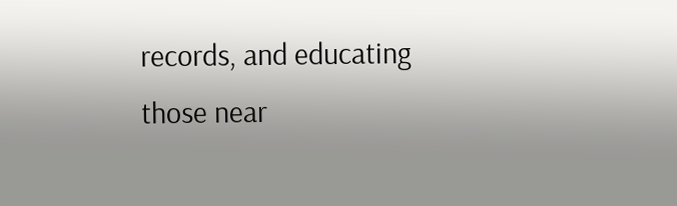records, and educating those near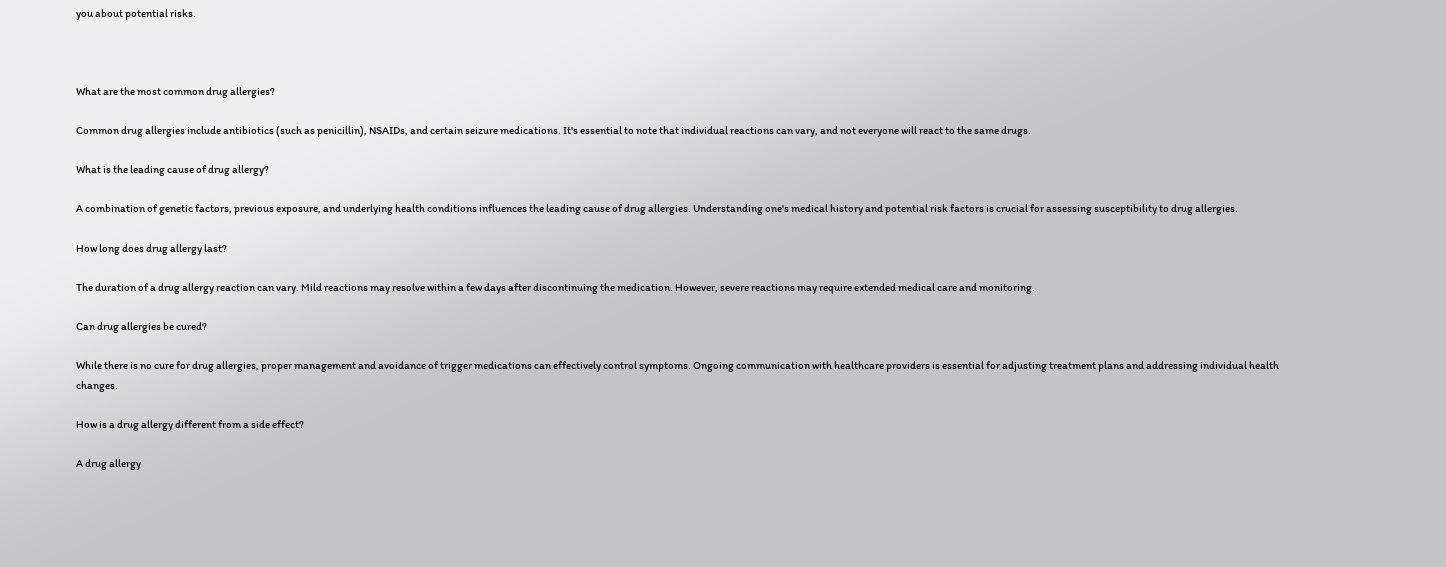you about potential risks.



What are the most common drug allergies?

Common drug allergies include antibiotics (such as penicillin), NSAIDs, and certain seizure medications. It's essential to note that individual reactions can vary, and not everyone will react to the same drugs.

What is the leading cause of drug allergy?

A combination of genetic factors, previous exposure, and underlying health conditions influences the leading cause of drug allergies. Understanding one's medical history and potential risk factors is crucial for assessing susceptibility to drug allergies.

How long does drug allergy last?

The duration of a drug allergy reaction can vary. Mild reactions may resolve within a few days after discontinuing the medication. However, severe reactions may require extended medical care and monitoring.

Can drug allergies be cured?

While there is no cure for drug allergies, proper management and avoidance of trigger medications can effectively control symptoms. Ongoing communication with healthcare providers is essential for adjusting treatment plans and addressing individual health changes.

How is a drug allergy different from a side effect?

A drug allergy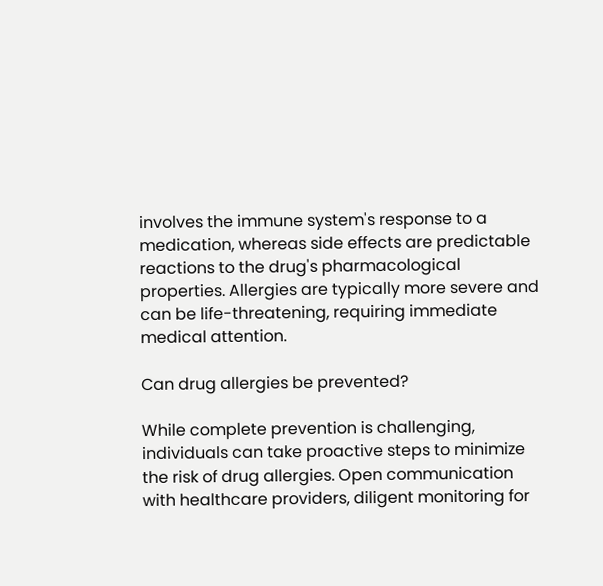involves the immune system's response to a medication, whereas side effects are predictable reactions to the drug's pharmacological properties. Allergies are typically more severe and can be life-threatening, requiring immediate medical attention.

Can drug allergies be prevented?

While complete prevention is challenging, individuals can take proactive steps to minimize the risk of drug allergies. Open communication with healthcare providers, diligent monitoring for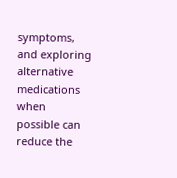symptoms, and exploring alternative medications when possible can reduce the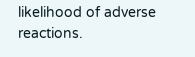likelihood of adverse reactions.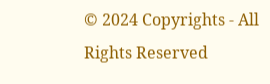© 2024 Copyrights - All Rights Reserved